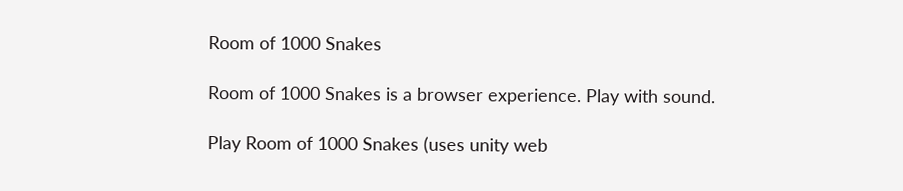Room of 1000 Snakes

Room of 1000 Snakes is a browser experience. Play with sound.

Play Room of 1000 Snakes (uses unity web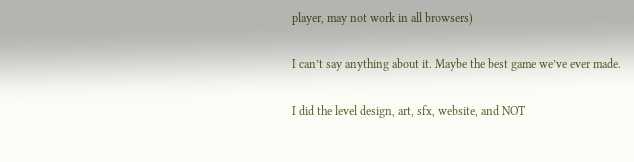player, may not work in all browsers)

I can’t say anything about it. Maybe the best game we’ve ever made.

I did the level design, art, sfx, website, and NOT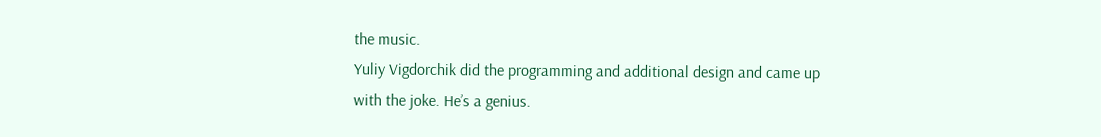the music.
Yuliy Vigdorchik did the programming and additional design and came up with the joke. He’s a genius.